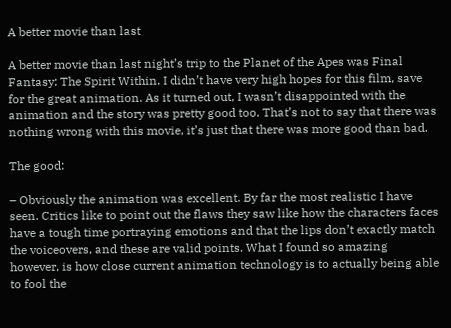A better movie than last

A better movie than last night’s trip to the Planet of the Apes was Final Fantasy: The Spirit Within. I didn’t have very high hopes for this film, save for the great animation. As it turned out, I wasn’t disappointed with the animation and the story was pretty good too. That’s not to say that there was nothing wrong with this movie, it’s just that there was more good than bad.

The good:

– Obviously the animation was excellent. By far the most realistic I have seen. Critics like to point out the flaws they saw like how the characters faces have a tough time portraying emotions and that the lips don’t exactly match the voiceovers, and these are valid points. What I found so amazing however, is how close current animation technology is to actually being able to fool the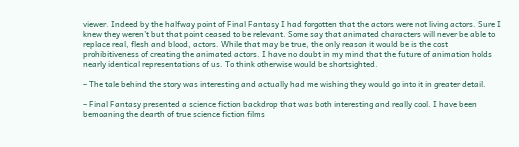viewer. Indeed by the halfway point of Final Fantasy I had forgotten that the actors were not living actors. Sure I knew they weren’t but that point ceased to be relevant. Some say that animated characters will never be able to replace real, flesh and blood, actors. While that may be true, the only reason it would be is the cost prohibitiveness of creating the animated actors. I have no doubt in my mind that the future of animation holds nearly identical representations of us. To think otherwise would be shortsighted.

– The tale behind the story was interesting and actually had me wishing they would go into it in greater detail.

– Final Fantasy presented a science fiction backdrop that was both interesting and really cool. I have been bemoaning the dearth of true science fiction films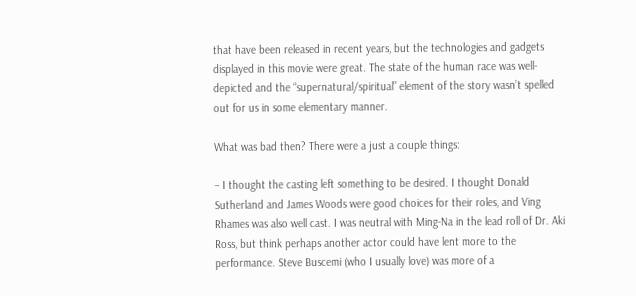that have been released in recent years, but the technologies and gadgets displayed in this movie were great. The state of the human race was well-depicted and the “supernatural/spiritual” element of the story wasn’t spelled out for us in some elementary manner.

What was bad then? There were a just a couple things:

– I thought the casting left something to be desired. I thought Donald Sutherland and James Woods were good choices for their roles, and Ving Rhames was also well cast. I was neutral with Ming-Na in the lead roll of Dr. Aki Ross, but think perhaps another actor could have lent more to the performance. Steve Buscemi (who I usually love) was more of a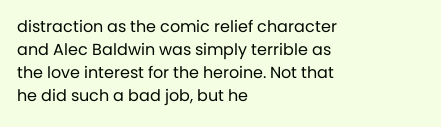distraction as the comic relief character and Alec Baldwin was simply terrible as the love interest for the heroine. Not that he did such a bad job, but he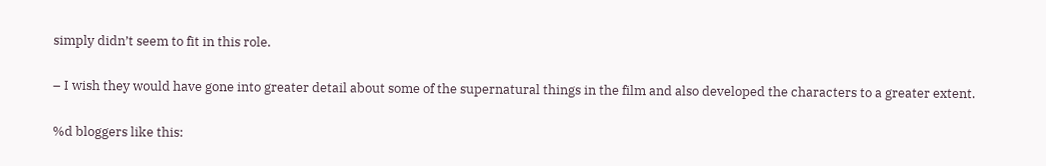simply didn’t seem to fit in this role.

– I wish they would have gone into greater detail about some of the supernatural things in the film and also developed the characters to a greater extent.

%d bloggers like this: